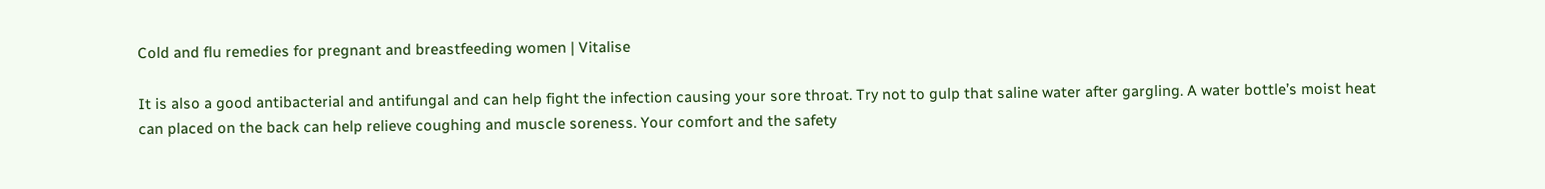Cold and flu remedies for pregnant and breastfeeding women | Vitalise

It is also a good antibacterial and antifungal and can help fight the infection causing your sore throat. Try not to gulp that saline water after gargling. A water bottle’s moist heat can placed on the back can help relieve coughing and muscle soreness. Your comfort and the safety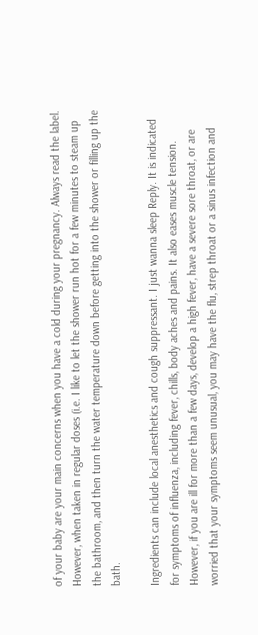of your baby are your main concerns when you have a cold during your pregnancy. Always read the label. However, when taken in regular doses (i.e. I like to let the shower run hot for a few minutes to steam up the bathroom, and then turn the water temperature down before getting into the shower or filling up the bath.

Ingredients can include local anesthetics and cough suppressant. I just wanna sleep Reply. It is indicated for symptoms of influenza, including fever, chills, body aches and pains. It also eases muscle tension. However, if you are ill for more than a few days, develop a high fever, have a severe sore throat, or are worried that your symptoms seem unusual, you may have the flu, strep throat or a sinus infection and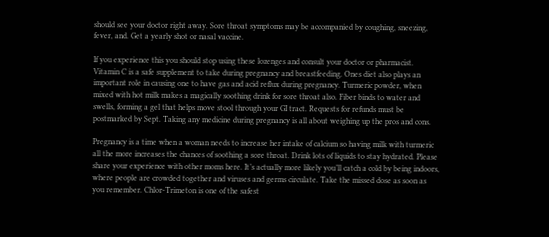should see your doctor right away. Sore throat symptoms may be accompanied by coughing, sneezing, fever, and. Get a yearly shot or nasal vaccine.

If you experience this you should stop using these lozenges and consult your doctor or pharmacist. Vitamin C is a safe supplement to take during pregnancy and breastfeeding. Ones diet also plays an important role in causing one to have gas and acid reflux during pregnancy. Turmeric powder, when mixed with hot milk makes a magically soothing drink for sore throat also. Fiber binds to water and swells, forming a gel that helps move stool through your GI tract. Requests for refunds must be postmarked by Sept. Taking any medicine during pregnancy is all about weighing up the pros and cons.

Pregnancy is a time when a woman needs to increase her intake of calcium so having milk with turmeric all the more increases the chances of soothing a sore throat. Drink lots of liquids to stay hydrated. Please share your experience with other moms here. It’s actually more likely you’ll catch a cold by being indoors, where people are crowded together and viruses and germs circulate. Take the missed dose as soon as you remember. Chlor-Trimeton is one of the safest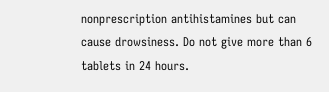nonprescription antihistamines but can cause drowsiness. Do not give more than 6 tablets in 24 hours.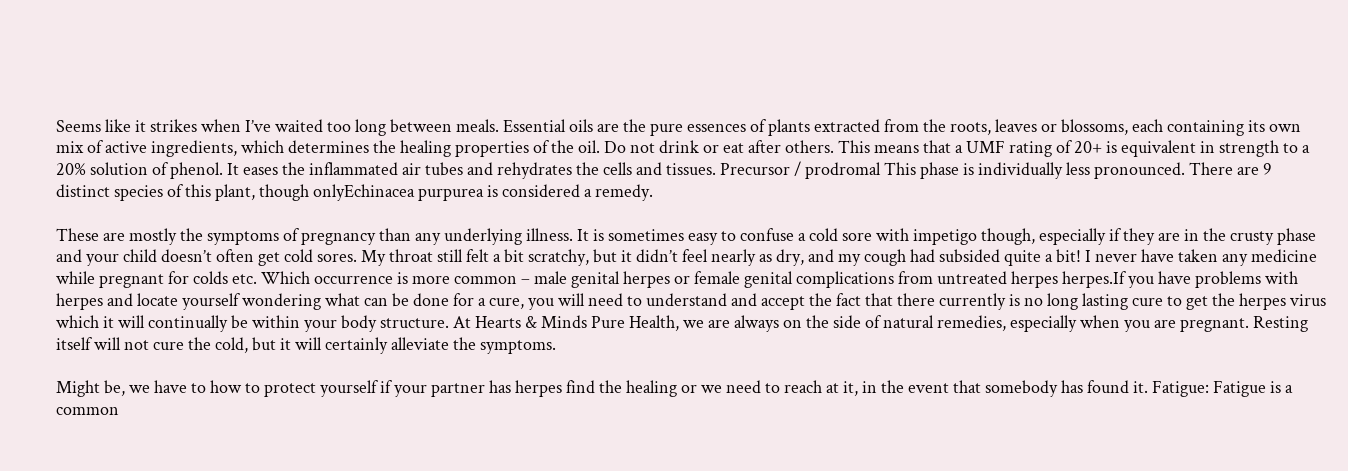Seems like it strikes when I’ve waited too long between meals. Essential oils are the pure essences of plants extracted from the roots, leaves or blossoms, each containing its own mix of active ingredients, which determines the healing properties of the oil. Do not drink or eat after others. This means that a UMF rating of 20+ is equivalent in strength to a 20% solution of phenol. It eases the inflammated air tubes and rehydrates the cells and tissues. Precursor / prodromal This phase is individually less pronounced. There are 9 distinct species of this plant, though onlyEchinacea purpurea is considered a remedy.

These are mostly the symptoms of pregnancy than any underlying illness. It is sometimes easy to confuse a cold sore with impetigo though, especially if they are in the crusty phase and your child doesn’t often get cold sores. My throat still felt a bit scratchy, but it didn’t feel nearly as dry, and my cough had subsided quite a bit! I never have taken any medicine while pregnant for colds etc. Which occurrence is more common – male genital herpes or female genital complications from untreated herpes herpes.If you have problems with herpes and locate yourself wondering what can be done for a cure, you will need to understand and accept the fact that there currently is no long lasting cure to get the herpes virus which it will continually be within your body structure. At Hearts & Minds Pure Health, we are always on the side of natural remedies, especially when you are pregnant. Resting itself will not cure the cold, but it will certainly alleviate the symptoms.

Might be, we have to how to protect yourself if your partner has herpes find the healing or we need to reach at it, in the event that somebody has found it. Fatigue: Fatigue is a common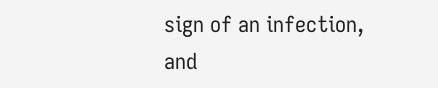sign of an infection, and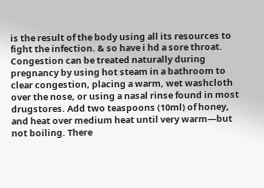is the result of the body using all its resources to fight the infection. & so have i hd a sore throat. Congestion can be treated naturally during pregnancy by using hot steam in a bathroom to clear congestion, placing a warm, wet washcloth over the nose, or using a nasal rinse found in most drugstores. Add two teaspoons (10ml) of honey, and heat over medium heat until very warm—but not boiling. There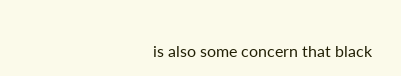is also some concern that black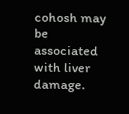cohosh may be associated with liver damage.